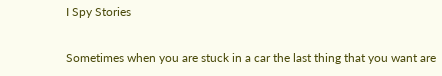I Spy Stories


Sometimes when you are stuck in a car the last thing that you want are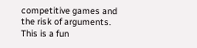competitive games and the risk of arguments. This is a fun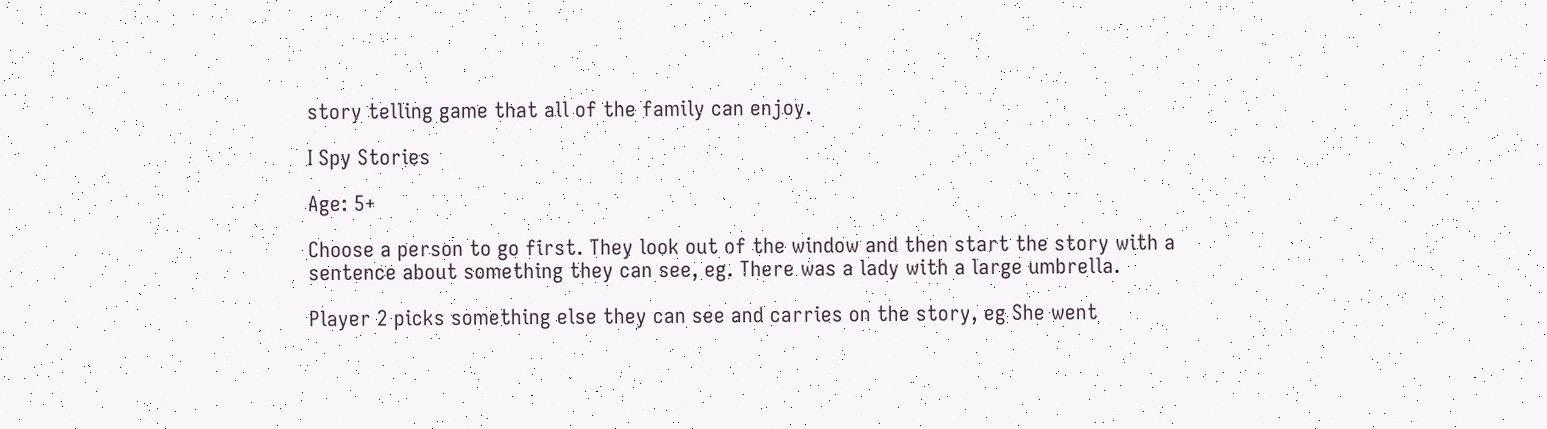story telling game that all of the family can enjoy.

I Spy Stories

Age: 5+

Choose a person to go first. They look out of the window and then start the story with a sentence about something they can see, eg. There was a lady with a large umbrella.

Player 2 picks something else they can see and carries on the story, eg She went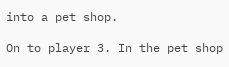into a pet shop.

On to player 3. In the pet shop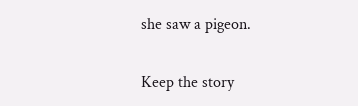she saw a pigeon.

Keep the story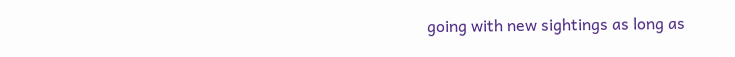going with new sightings as long as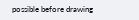possible before drawing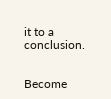it to a conclusion.


Become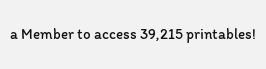a Member to access 39,215 printables!